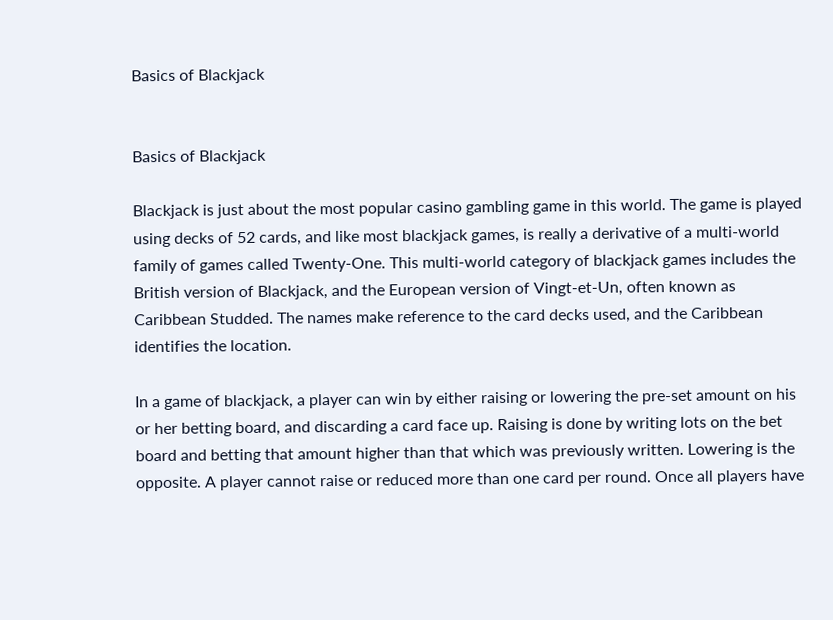Basics of Blackjack


Basics of Blackjack

Blackjack is just about the most popular casino gambling game in this world. The game is played using decks of 52 cards, and like most blackjack games, is really a derivative of a multi-world family of games called Twenty-One. This multi-world category of blackjack games includes the British version of Blackjack, and the European version of Vingt-et-Un, often known as Caribbean Studded. The names make reference to the card decks used, and the Caribbean identifies the location.

In a game of blackjack, a player can win by either raising or lowering the pre-set amount on his or her betting board, and discarding a card face up. Raising is done by writing lots on the bet board and betting that amount higher than that which was previously written. Lowering is the opposite. A player cannot raise or reduced more than one card per round. Once all players have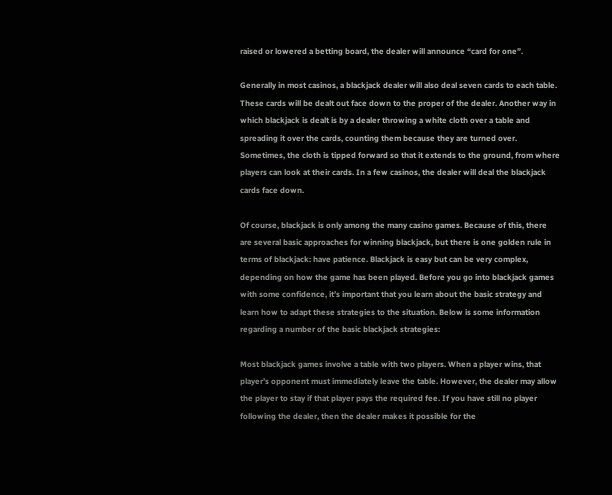raised or lowered a betting board, the dealer will announce “card for one”.

Generally in most casinos, a blackjack dealer will also deal seven cards to each table. These cards will be dealt out face down to the proper of the dealer. Another way in which blackjack is dealt is by a dealer throwing a white cloth over a table and spreading it over the cards, counting them because they are turned over. Sometimes, the cloth is tipped forward so that it extends to the ground, from where players can look at their cards. In a few casinos, the dealer will deal the blackjack cards face down.

Of course, blackjack is only among the many casino games. Because of this, there are several basic approaches for winning blackjack, but there is one golden rule in terms of blackjack: have patience. Blackjack is easy but can be very complex, depending on how the game has been played. Before you go into blackjack games with some confidence, it’s important that you learn about the basic strategy and learn how to adapt these strategies to the situation. Below is some information regarding a number of the basic blackjack strategies:

Most blackjack games involve a table with two players. When a player wins, that player’s opponent must immediately leave the table. However, the dealer may allow the player to stay if that player pays the required fee. If you have still no player following the dealer, then the dealer makes it possible for the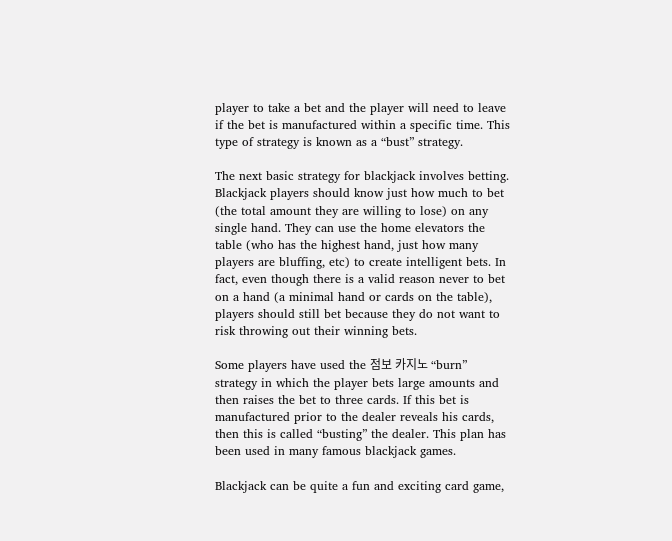player to take a bet and the player will need to leave if the bet is manufactured within a specific time. This type of strategy is known as a “bust” strategy.

The next basic strategy for blackjack involves betting. Blackjack players should know just how much to bet (the total amount they are willing to lose) on any single hand. They can use the home elevators the table (who has the highest hand, just how many players are bluffing, etc) to create intelligent bets. In fact, even though there is a valid reason never to bet on a hand (a minimal hand or cards on the table), players should still bet because they do not want to risk throwing out their winning bets.

Some players have used the 점보 카지노 “burn” strategy in which the player bets large amounts and then raises the bet to three cards. If this bet is manufactured prior to the dealer reveals his cards, then this is called “busting” the dealer. This plan has been used in many famous blackjack games.

Blackjack can be quite a fun and exciting card game,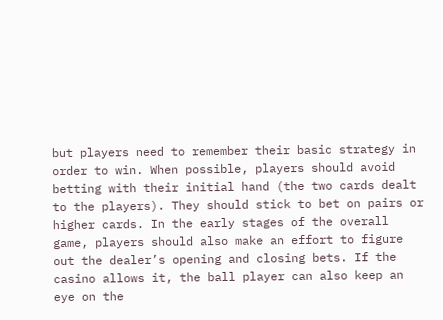but players need to remember their basic strategy in order to win. When possible, players should avoid betting with their initial hand (the two cards dealt to the players). They should stick to bet on pairs or higher cards. In the early stages of the overall game, players should also make an effort to figure out the dealer’s opening and closing bets. If the casino allows it, the ball player can also keep an eye on the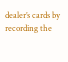dealer’s cards by recording the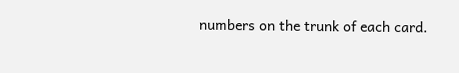numbers on the trunk of each card.